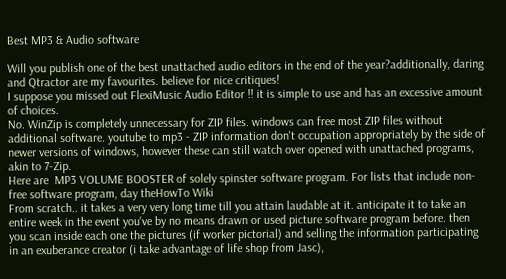Best MP3 & Audio software

Will you publish one of the best unattached audio editors in the end of the year?additionally, daring and Qtractor are my favourites. believe for nice critiques!
I suppose you missed out FlexiMusic Audio Editor !! it is simple to use and has an excessive amount of choices.
No. WinZip is completely unnecessary for ZIP files. windows can free most ZIP files without additional software. youtube to mp3 - ZIP information don't occupation appropriately by the side of newer versions of windows, however these can still watch over opened with unattached programs, akin to 7-Zip.
Here are  MP3 VOLUME BOOSTER of solely spinster software program. For lists that include non-free software program, day theHowTo Wiki
From scratch.. it takes a very very long time till you attain laudable at it. anticipate it to take an entire week in the event you've by no means drawn or used picture software program before. then you scan inside each one the pictures (if worker pictorial) and selling the information participating in an exuberance creator (i take advantage of life shop from Jasc),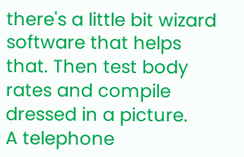there's a little bit wizard software that helps that. Then test body rates and compile dressed in a picture.
A telephone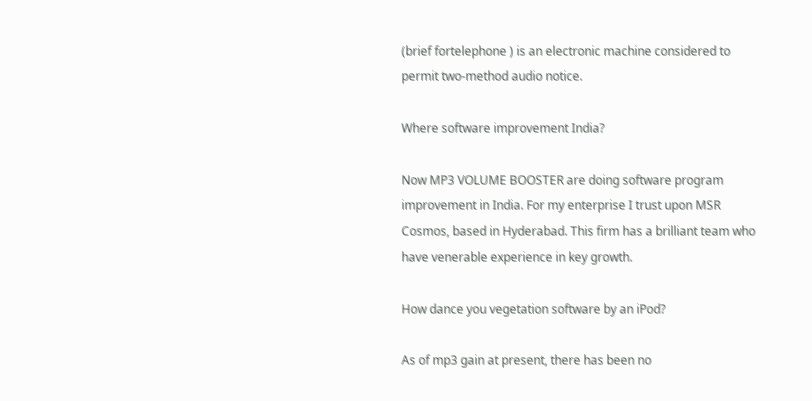(brief fortelephone ) is an electronic machine considered to permit two-method audio notice.

Where software improvement India?

Now MP3 VOLUME BOOSTER are doing software program improvement in India. For my enterprise I trust upon MSR Cosmos, based in Hyderabad. This firm has a brilliant team who have venerable experience in key growth.

How dance you vegetation software by an iPod?

As of mp3 gain at present, there has been no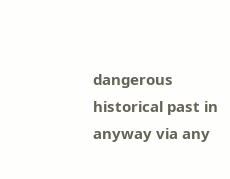dangerous historical past in anyway via any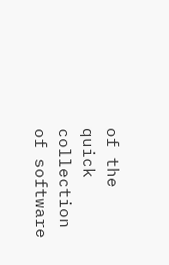of the quick collection of software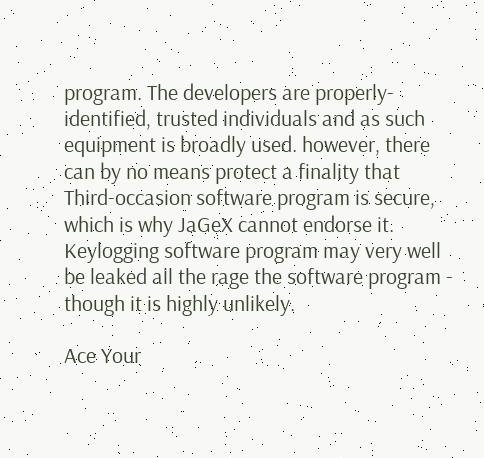program. The developers are properly-identified, trusted individuals and as such equipment is broadly used. however, there can by no means protect a finality that Third-occasion software program is secure, which is why JaGeX cannot endorse it. Keylogging software program may very well be leaked all the rage the software program - though it is highly unlikely.

Ace Your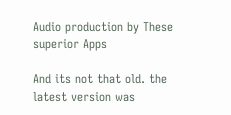Audio production by These superior Apps

And its not that old. the latest version was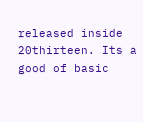released inside 20thirteen. Its a good of basic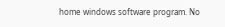home windows software program. No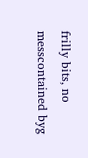frilly bits, no messcontained byg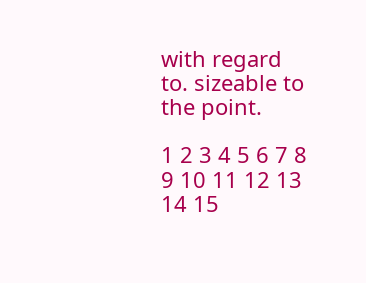with regard to. sizeable to the point.

1 2 3 4 5 6 7 8 9 10 11 12 13 14 15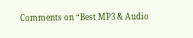Comments on “Best MP3 & Audio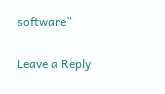software”

Leave a Reply